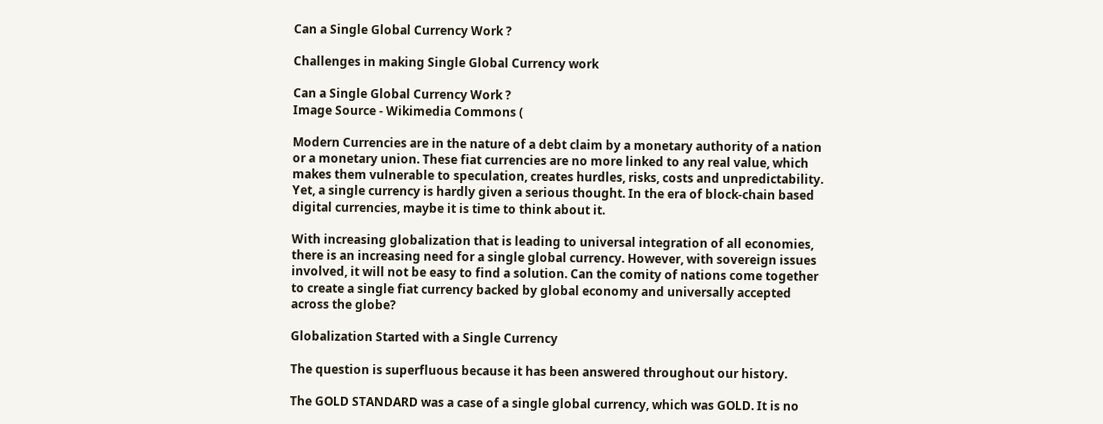Can a Single Global Currency Work ?

Challenges in making Single Global Currency work

Can a Single Global Currency Work ?
Image Source - Wikimedia Commons (

Modern Currencies are in the nature of a debt claim by a monetary authority of a nation or a monetary union. These fiat currencies are no more linked to any real value, which makes them vulnerable to speculation, creates hurdles, risks, costs and unpredictability. Yet, a single currency is hardly given a serious thought. In the era of block-chain based digital currencies, maybe it is time to think about it.

With increasing globalization that is leading to universal integration of all economies, there is an increasing need for a single global currency. However, with sovereign issues involved, it will not be easy to find a solution. Can the comity of nations come together to create a single fiat currency backed by global economy and universally accepted across the globe?

Globalization Started with a Single Currency

The question is superfluous because it has been answered throughout our history.

The GOLD STANDARD was a case of a single global currency, which was GOLD. It is no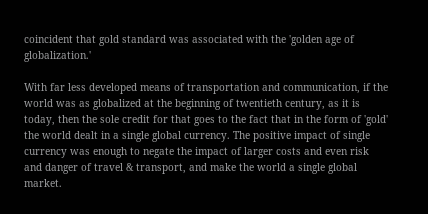coincident that gold standard was associated with the 'golden age of globalization.'

With far less developed means of transportation and communication, if the world was as globalized at the beginning of twentieth century, as it is today, then the sole credit for that goes to the fact that in the form of 'gold' the world dealt in a single global currency. The positive impact of single currency was enough to negate the impact of larger costs and even risk and danger of travel & transport, and make the world a single global market.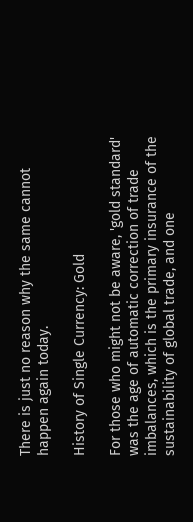There is just no reason why the same cannot happen again today.

History of Single Currency: Gold

For those who might not be aware, 'gold standard' was the age of automatic correction of trade imbalances, which is the primary insurance of the sustainability of global trade, and one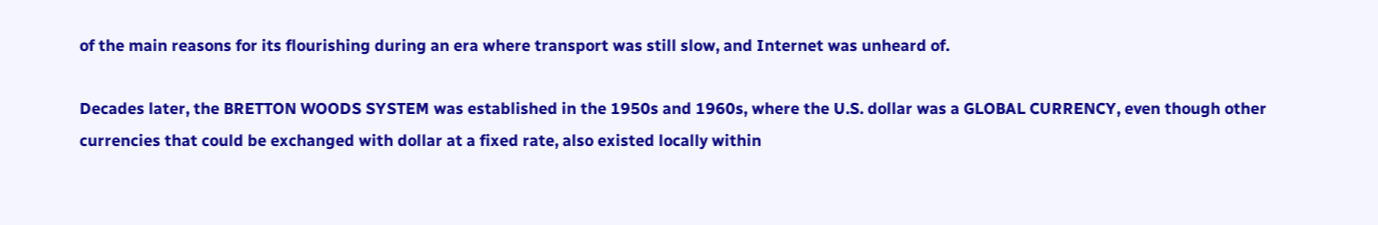of the main reasons for its flourishing during an era where transport was still slow, and Internet was unheard of.

Decades later, the BRETTON WOODS SYSTEM was established in the 1950s and 1960s, where the U.S. dollar was a GLOBAL CURRENCY, even though other currencies that could be exchanged with dollar at a fixed rate, also existed locally within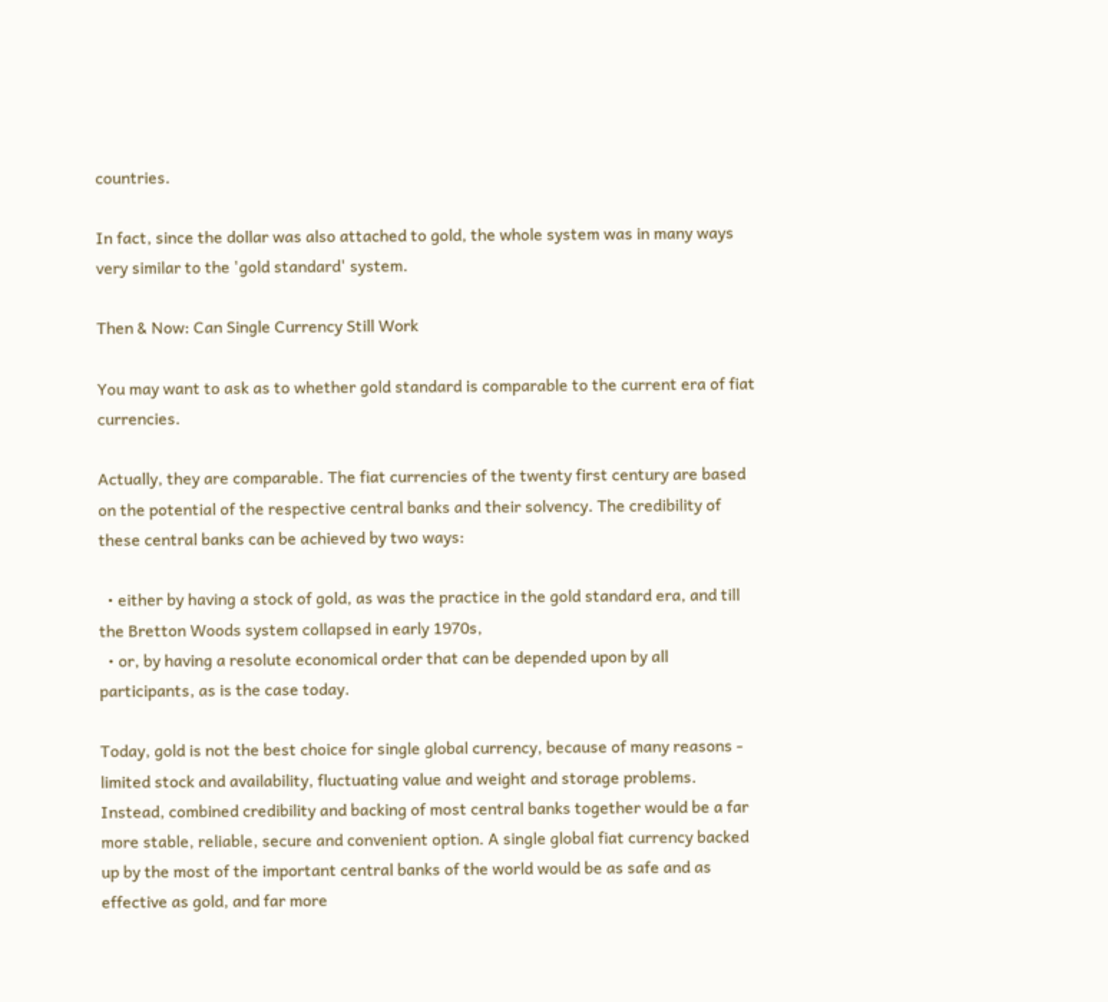countries.

In fact, since the dollar was also attached to gold, the whole system was in many ways very similar to the 'gold standard' system.

Then & Now: Can Single Currency Still Work

You may want to ask as to whether gold standard is comparable to the current era of fiat currencies.

Actually, they are comparable. The fiat currencies of the twenty first century are based on the potential of the respective central banks and their solvency. The credibility of these central banks can be achieved by two ways:

  • either by having a stock of gold, as was the practice in the gold standard era, and till the Bretton Woods system collapsed in early 1970s,
  • or, by having a resolute economical order that can be depended upon by all participants, as is the case today.

Today, gold is not the best choice for single global currency, because of many reasons - limited stock and availability, fluctuating value and weight and storage problems. Instead, combined credibility and backing of most central banks together would be a far more stable, reliable, secure and convenient option. A single global fiat currency backed up by the most of the important central banks of the world would be as safe and as effective as gold, and far more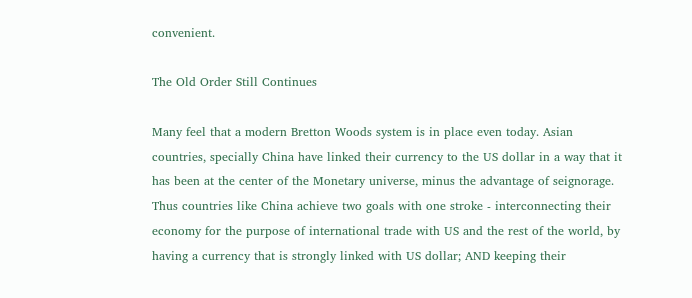convenient.

The Old Order Still Continues

Many feel that a modern Bretton Woods system is in place even today. Asian countries, specially China have linked their currency to the US dollar in a way that it has been at the center of the Monetary universe, minus the advantage of seignorage. Thus countries like China achieve two goals with one stroke - interconnecting their economy for the purpose of international trade with US and the rest of the world, by having a currency that is strongly linked with US dollar; AND keeping their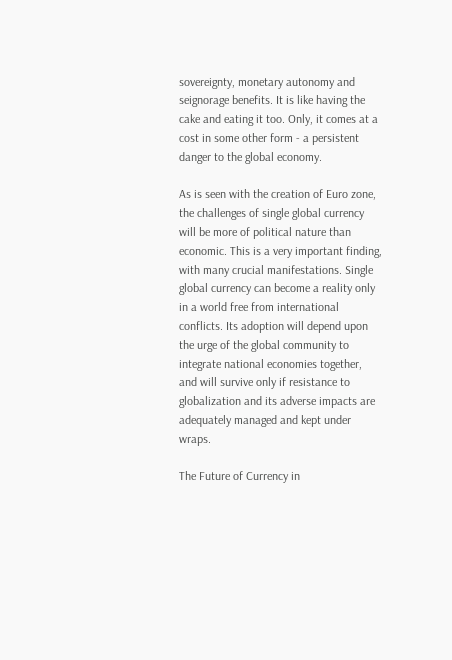sovereignty, monetary autonomy and seignorage benefits. It is like having the cake and eating it too. Only, it comes at a cost in some other form - a persistent danger to the global economy.

As is seen with the creation of Euro zone, the challenges of single global currency will be more of political nature than economic. This is a very important finding, with many crucial manifestations. Single global currency can become a reality only in a world free from international conflicts. Its adoption will depend upon the urge of the global community to integrate national economies together, and will survive only if resistance to globalization and its adverse impacts are adequately managed and kept under wraps.

The Future of Currency in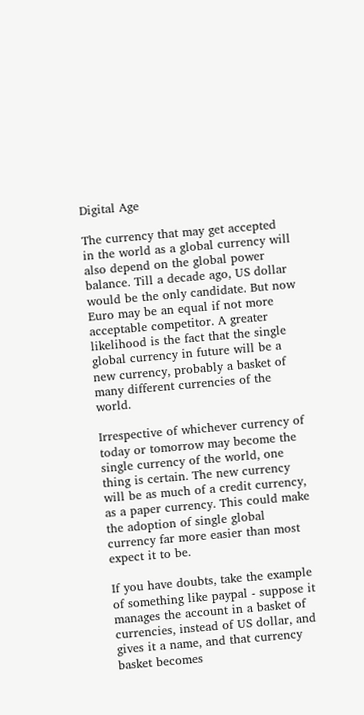Digital Age

The currency that may get accepted in the world as a global currency will also depend on the global power balance. Till a decade ago, US dollar would be the only candidate. But now Euro may be an equal if not more acceptable competitor. A greater likelihood is the fact that the single global currency in future will be a new currency, probably a basket of many different currencies of the world.

Irrespective of whichever currency of today or tomorrow may become the single currency of the world, one thing is certain. The new currency will be as much of a credit currency, as a paper currency. This could make the adoption of single global currency far more easier than most expect it to be.

If you have doubts, take the example of something like paypal - suppose it manages the account in a basket of currencies, instead of US dollar, and gives it a name, and that currency basket becomes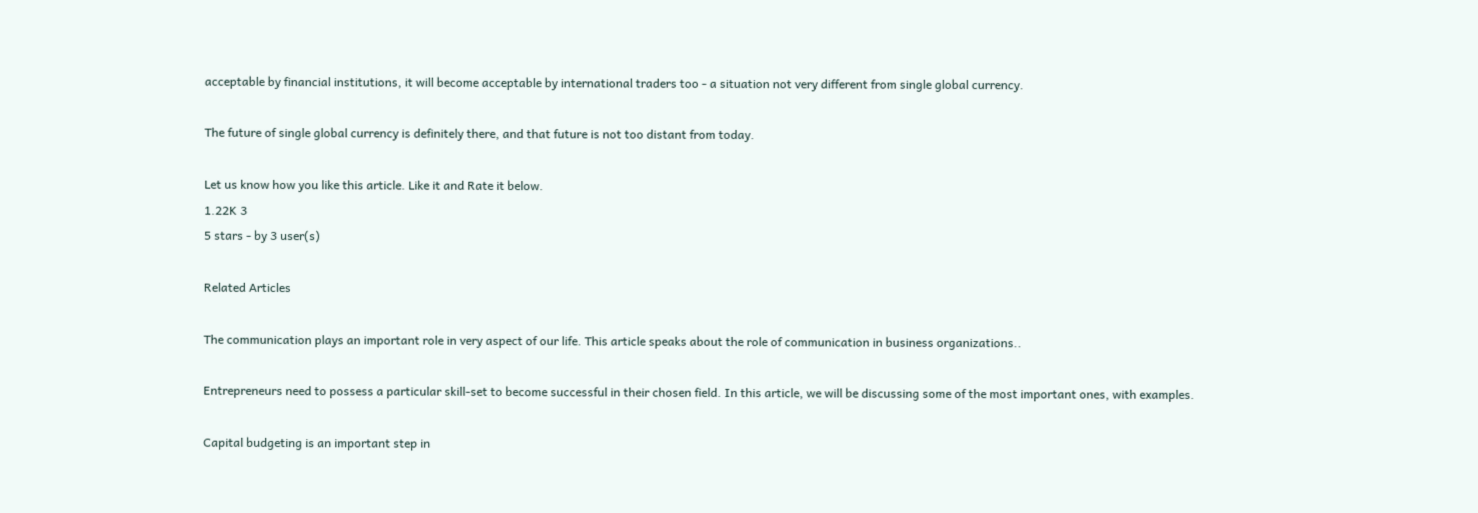acceptable by financial institutions, it will become acceptable by international traders too - a situation not very different from single global currency.

The future of single global currency is definitely there, and that future is not too distant from today.

Let us know how you like this article. Like it and Rate it below.
1.22K 3
5 stars - by 3 user(s)

Related Articles

The communication plays an important role in very aspect of our life. This article speaks about the role of communication in business organizations..

Entrepreneurs need to possess a particular skill-set to become successful in their chosen field. In this article, we will be discussing some of the most important ones, with examples.

Capital budgeting is an important step in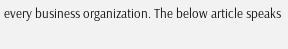every business organization. The below article speaks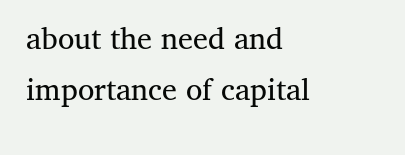about the need and importance of capital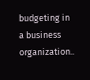budgeting in a business organization..